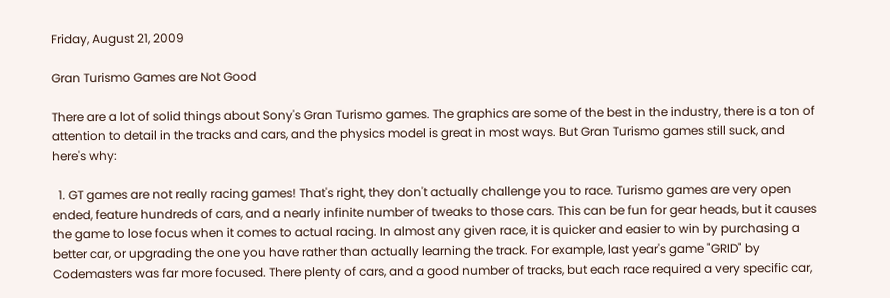Friday, August 21, 2009

Gran Turismo Games are Not Good

There are a lot of solid things about Sony's Gran Turismo games. The graphics are some of the best in the industry, there is a ton of attention to detail in the tracks and cars, and the physics model is great in most ways. But Gran Turismo games still suck, and here's why:

  1. GT games are not really racing games! That's right, they don't actually challenge you to race. Turismo games are very open ended, feature hundreds of cars, and a nearly infinite number of tweaks to those cars. This can be fun for gear heads, but it causes the game to lose focus when it comes to actual racing. In almost any given race, it is quicker and easier to win by purchasing a better car, or upgrading the one you have rather than actually learning the track. For example, last year's game "GRID" by Codemasters was far more focused. There plenty of cars, and a good number of tracks, but each race required a very specific car,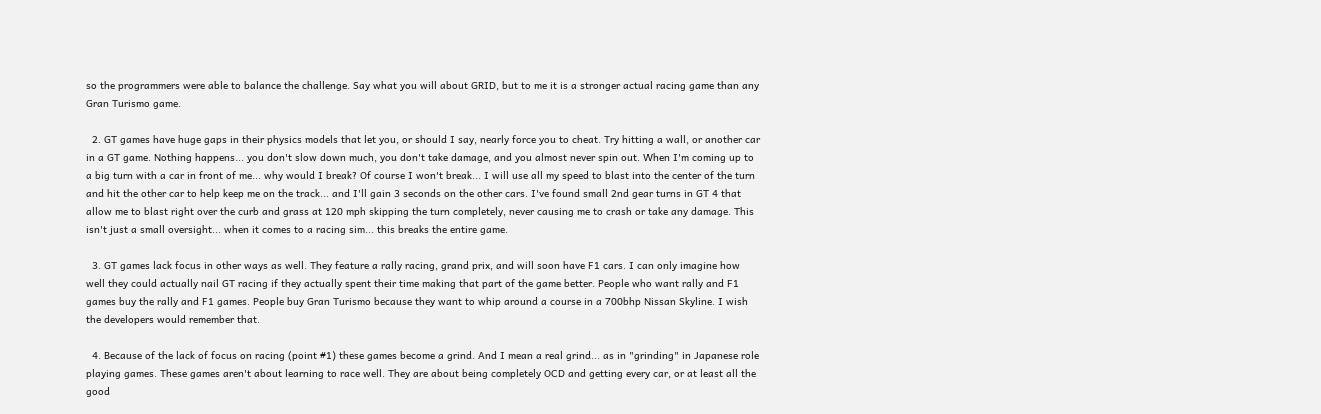so the programmers were able to balance the challenge. Say what you will about GRID, but to me it is a stronger actual racing game than any Gran Turismo game.

  2. GT games have huge gaps in their physics models that let you, or should I say, nearly force you to cheat. Try hitting a wall, or another car in a GT game. Nothing happens... you don't slow down much, you don't take damage, and you almost never spin out. When I'm coming up to a big turn with a car in front of me... why would I break? Of course I won't break... I will use all my speed to blast into the center of the turn and hit the other car to help keep me on the track... and I'll gain 3 seconds on the other cars. I've found small 2nd gear turns in GT 4 that allow me to blast right over the curb and grass at 120 mph skipping the turn completely, never causing me to crash or take any damage. This isn't just a small oversight... when it comes to a racing sim... this breaks the entire game.

  3. GT games lack focus in other ways as well. They feature a rally racing, grand prix, and will soon have F1 cars. I can only imagine how well they could actually nail GT racing if they actually spent their time making that part of the game better. People who want rally and F1 games buy the rally and F1 games. People buy Gran Turismo because they want to whip around a course in a 700bhp Nissan Skyline. I wish the developers would remember that.

  4. Because of the lack of focus on racing (point #1) these games become a grind. And I mean a real grind... as in "grinding" in Japanese role playing games. These games aren't about learning to race well. They are about being completely OCD and getting every car, or at least all the good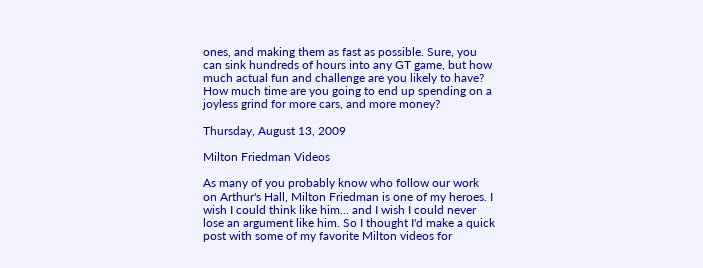ones, and making them as fast as possible. Sure, you can sink hundreds of hours into any GT game, but how much actual fun and challenge are you likely to have? How much time are you going to end up spending on a joyless grind for more cars, and more money?

Thursday, August 13, 2009

Milton Friedman Videos

As many of you probably know who follow our work on Arthur's Hall, Milton Friedman is one of my heroes. I wish I could think like him... and I wish I could never lose an argument like him. So I thought I'd make a quick post with some of my favorite Milton videos for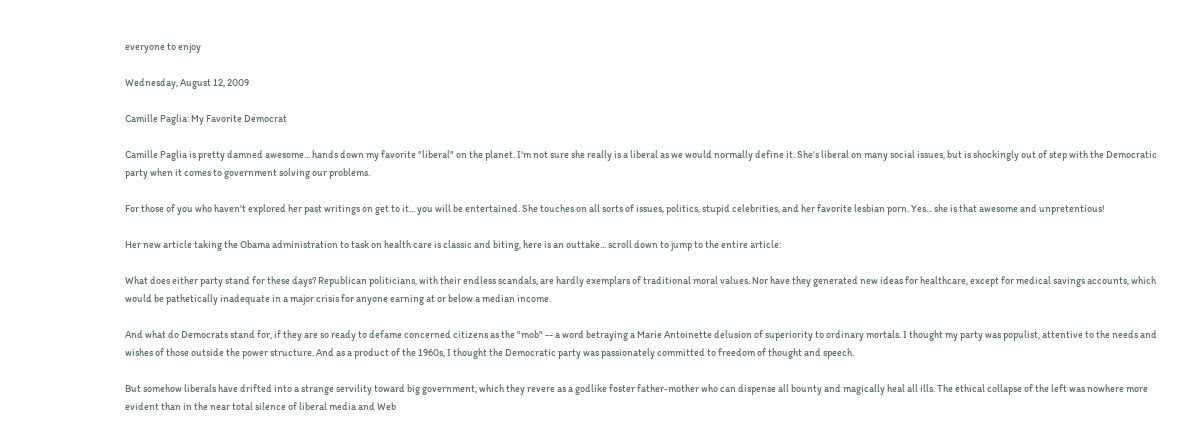everyone to enjoy

Wednesday, August 12, 2009

Camille Paglia: My Favorite Democrat

Camille Paglia is pretty damned awesome... hands down my favorite "liberal" on the planet. I'm not sure she really is a liberal as we would normally define it. She's liberal on many social issues, but is shockingly out of step with the Democratic party when it comes to government solving our problems.

For those of you who haven't explored her past writings on get to it... you will be entertained. She touches on all sorts of issues, politics, stupid celebrities, and her favorite lesbian porn. Yes... she is that awesome and unpretentious!

Her new article taking the Obama administration to task on health care is classic and biting, here is an outtake... scroll down to jump to the entire article:

What does either party stand for these days? Republican politicians, with their endless scandals, are hardly exemplars of traditional moral values. Nor have they generated new ideas for healthcare, except for medical savings accounts, which would be pathetically inadequate in a major crisis for anyone earning at or below a median income.

And what do Democrats stand for, if they are so ready to defame concerned citizens as the "mob" -- a word betraying a Marie Antoinette delusion of superiority to ordinary mortals. I thought my party was populist, attentive to the needs and wishes of those outside the power structure. And as a product of the 1960s, I thought the Democratic party was passionately committed to freedom of thought and speech.

But somehow liberals have drifted into a strange servility toward big government, which they revere as a godlike foster father-mother who can dispense all bounty and magically heal all ills. The ethical collapse of the left was nowhere more evident than in the near total silence of liberal media and Web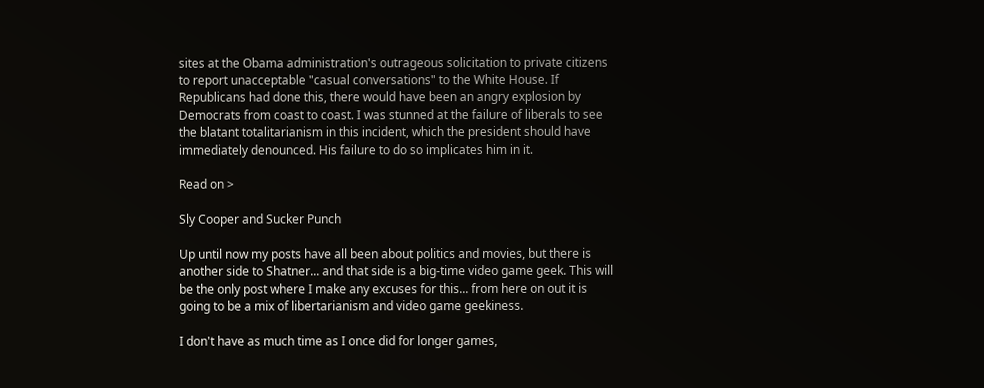sites at the Obama administration's outrageous solicitation to private citizens to report unacceptable "casual conversations" to the White House. If Republicans had done this, there would have been an angry explosion by Democrats from coast to coast. I was stunned at the failure of liberals to see the blatant totalitarianism in this incident, which the president should have immediately denounced. His failure to do so implicates him in it.

Read on >

Sly Cooper and Sucker Punch

Up until now my posts have all been about politics and movies, but there is another side to Shatner... and that side is a big-time video game geek. This will be the only post where I make any excuses for this... from here on out it is going to be a mix of libertarianism and video game geekiness.

I don't have as much time as I once did for longer games,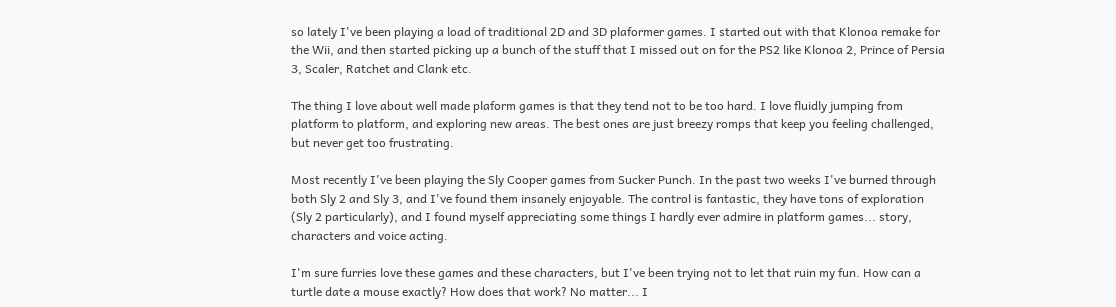so lately I've been playing a load of traditional 2D and 3D plaformer games. I started out with that Klonoa remake for the Wii, and then started picking up a bunch of the stuff that I missed out on for the PS2 like Klonoa 2, Prince of Persia 3, Scaler, Ratchet and Clank etc.

The thing I love about well made plaform games is that they tend not to be too hard. I love fluidly jumping from platform to platform, and exploring new areas. The best ones are just breezy romps that keep you feeling challenged, but never get too frustrating.

Most recently I've been playing the Sly Cooper games from Sucker Punch. In the past two weeks I've burned through both Sly 2 and Sly 3, and I've found them insanely enjoyable. The control is fantastic, they have tons of exploration (Sly 2 particularly), and I found myself appreciating some things I hardly ever admire in platform games... story, characters and voice acting.

I'm sure furries love these games and these characters, but I've been trying not to let that ruin my fun. How can a turtle date a mouse exactly? How does that work? No matter... I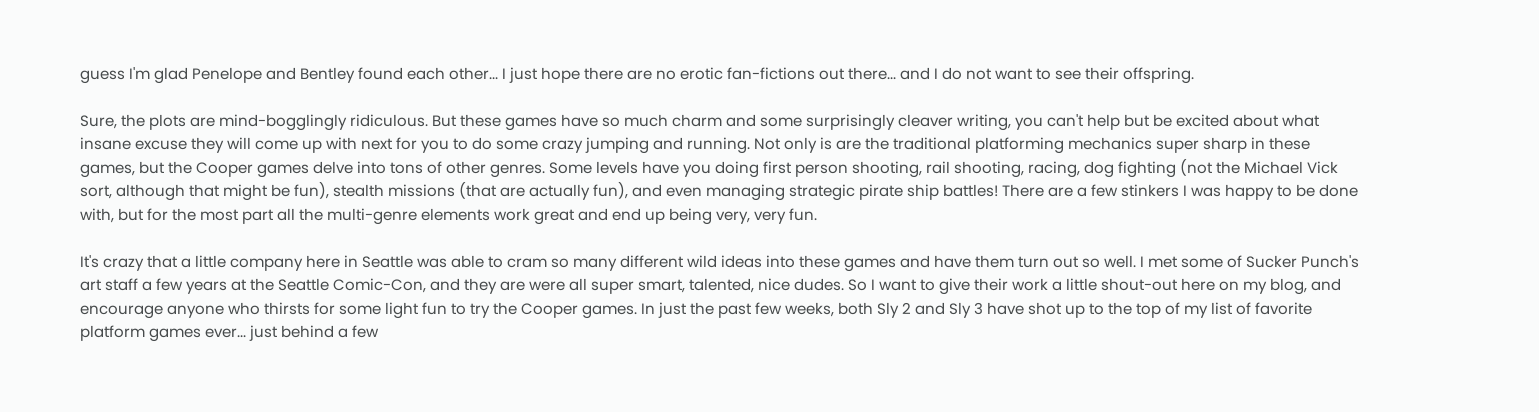guess I'm glad Penelope and Bentley found each other... I just hope there are no erotic fan-fictions out there... and I do not want to see their offspring.

Sure, the plots are mind-bogglingly ridiculous. But these games have so much charm and some surprisingly cleaver writing, you can't help but be excited about what insane excuse they will come up with next for you to do some crazy jumping and running. Not only is are the traditional platforming mechanics super sharp in these games, but the Cooper games delve into tons of other genres. Some levels have you doing first person shooting, rail shooting, racing, dog fighting (not the Michael Vick sort, although that might be fun), stealth missions (that are actually fun), and even managing strategic pirate ship battles! There are a few stinkers I was happy to be done with, but for the most part all the multi-genre elements work great and end up being very, very fun.

It's crazy that a little company here in Seattle was able to cram so many different wild ideas into these games and have them turn out so well. I met some of Sucker Punch's art staff a few years at the Seattle Comic-Con, and they are were all super smart, talented, nice dudes. So I want to give their work a little shout-out here on my blog, and encourage anyone who thirsts for some light fun to try the Cooper games. In just the past few weeks, both Sly 2 and Sly 3 have shot up to the top of my list of favorite platform games ever... just behind a few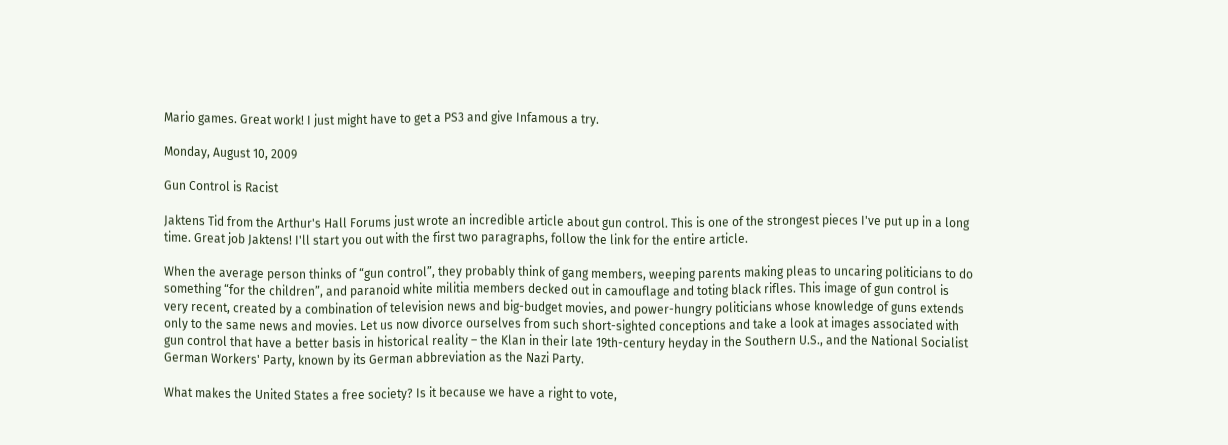Mario games. Great work! I just might have to get a PS3 and give Infamous a try.

Monday, August 10, 2009

Gun Control is Racist

Jaktens Tid from the Arthur's Hall Forums just wrote an incredible article about gun control. This is one of the strongest pieces I've put up in a long time. Great job Jaktens! I'll start you out with the first two paragraphs, follow the link for the entire article.

When the average person thinks of “gun control”, they probably think of gang members, weeping parents making pleas to uncaring politicians to do something “for the children”, and paranoid white militia members decked out in camouflage and toting black rifles. This image of gun control is very recent, created by a combination of television news and big-budget movies, and power-hungry politicians whose knowledge of guns extends only to the same news and movies. Let us now divorce ourselves from such short-sighted conceptions and take a look at images associated with gun control that have a better basis in historical reality – the Klan in their late 19th-century heyday in the Southern U.S., and the National Socialist German Workers' Party, known by its German abbreviation as the Nazi Party.

What makes the United States a free society? Is it because we have a right to vote,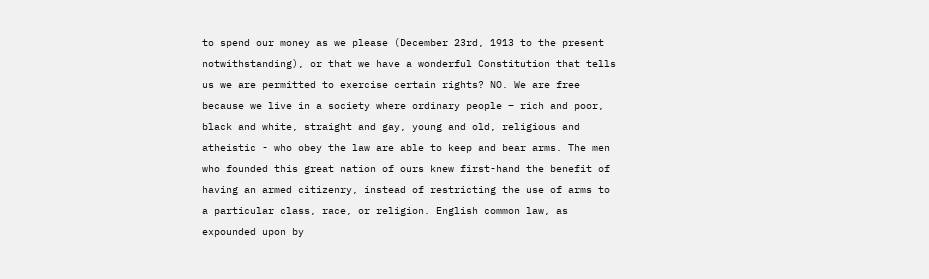to spend our money as we please (December 23rd, 1913 to the present notwithstanding), or that we have a wonderful Constitution that tells us we are permitted to exercise certain rights? NO. We are free because we live in a society where ordinary people – rich and poor, black and white, straight and gay, young and old, religious and atheistic - who obey the law are able to keep and bear arms. The men who founded this great nation of ours knew first-hand the benefit of having an armed citizenry, instead of restricting the use of arms to a particular class, race, or religion. English common law, as expounded upon by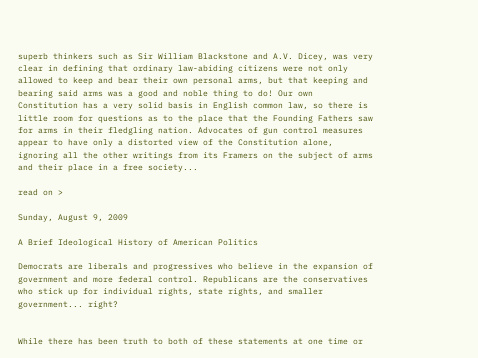superb thinkers such as Sir William Blackstone and A.V. Dicey, was very clear in defining that ordinary law-abiding citizens were not only allowed to keep and bear their own personal arms, but that keeping and bearing said arms was a good and noble thing to do! Our own Constitution has a very solid basis in English common law, so there is little room for questions as to the place that the Founding Fathers saw for arms in their fledgling nation. Advocates of gun control measures appear to have only a distorted view of the Constitution alone, ignoring all the other writings from its Framers on the subject of arms and their place in a free society...

read on >

Sunday, August 9, 2009

A Brief Ideological History of American Politics

Democrats are liberals and progressives who believe in the expansion of government and more federal control. Republicans are the conservatives who stick up for individual rights, state rights, and smaller government... right?


While there has been truth to both of these statements at one time or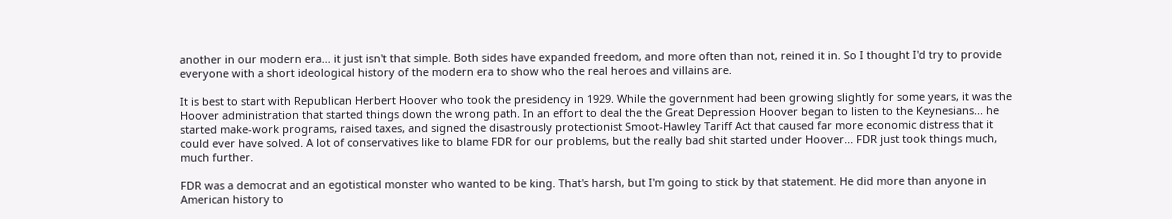another in our modern era... it just isn't that simple. Both sides have expanded freedom, and more often than not, reined it in. So I thought I'd try to provide everyone with a short ideological history of the modern era to show who the real heroes and villains are.

It is best to start with Republican Herbert Hoover who took the presidency in 1929. While the government had been growing slightly for some years, it was the Hoover administration that started things down the wrong path. In an effort to deal the the Great Depression Hoover began to listen to the Keynesians... he started make-work programs, raised taxes, and signed the disastrously protectionist Smoot-Hawley Tariff Act that caused far more economic distress that it could ever have solved. A lot of conservatives like to blame FDR for our problems, but the really bad shit started under Hoover... FDR just took things much, much further.

FDR was a democrat and an egotistical monster who wanted to be king. That's harsh, but I'm going to stick by that statement. He did more than anyone in American history to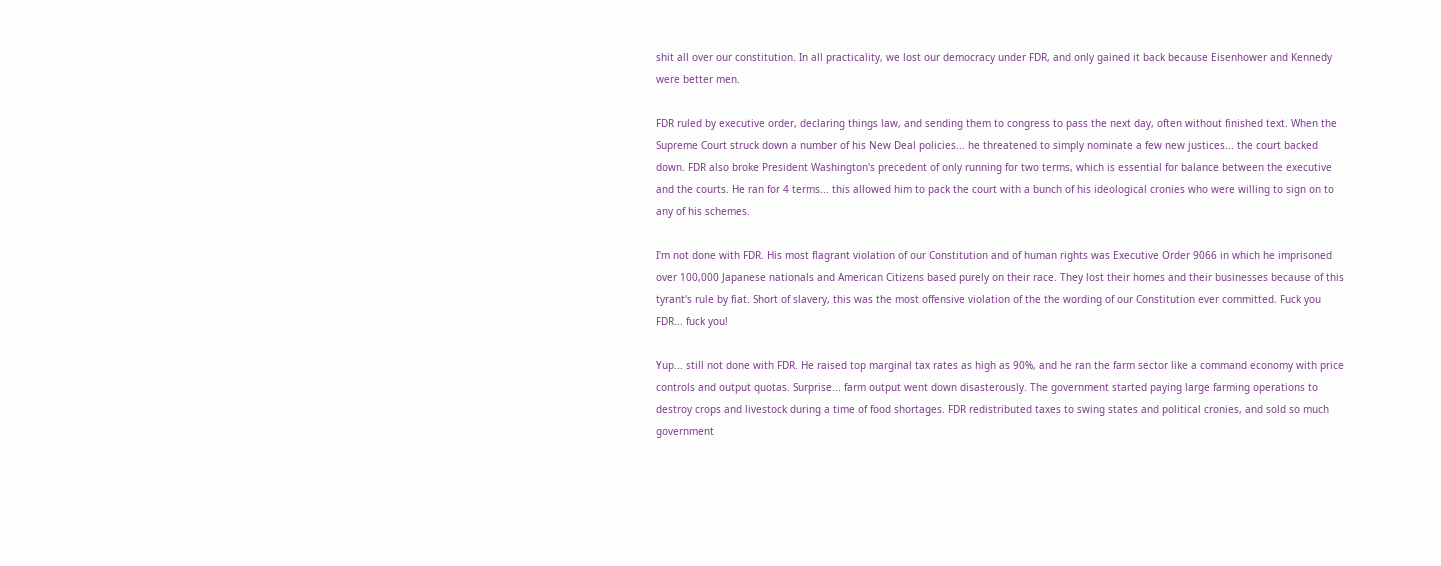shit all over our constitution. In all practicality, we lost our democracy under FDR, and only gained it back because Eisenhower and Kennedy were better men.

FDR ruled by executive order, declaring things law, and sending them to congress to pass the next day, often without finished text. When the Supreme Court struck down a number of his New Deal policies... he threatened to simply nominate a few new justices... the court backed down. FDR also broke President Washington's precedent of only running for two terms, which is essential for balance between the executive and the courts. He ran for 4 terms... this allowed him to pack the court with a bunch of his ideological cronies who were willing to sign on to any of his schemes.

I'm not done with FDR. His most flagrant violation of our Constitution and of human rights was Executive Order 9066 in which he imprisoned over 100,000 Japanese nationals and American Citizens based purely on their race. They lost their homes and their businesses because of this tyrant's rule by fiat. Short of slavery, this was the most offensive violation of the the wording of our Constitution ever committed. Fuck you FDR... fuck you!

Yup... still not done with FDR. He raised top marginal tax rates as high as 90%, and he ran the farm sector like a command economy with price controls and output quotas. Surprise... farm output went down disasterously. The government started paying large farming operations to destroy crops and livestock during a time of food shortages. FDR redistributed taxes to swing states and political cronies, and sold so much government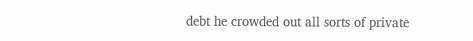debt he crowded out all sorts of private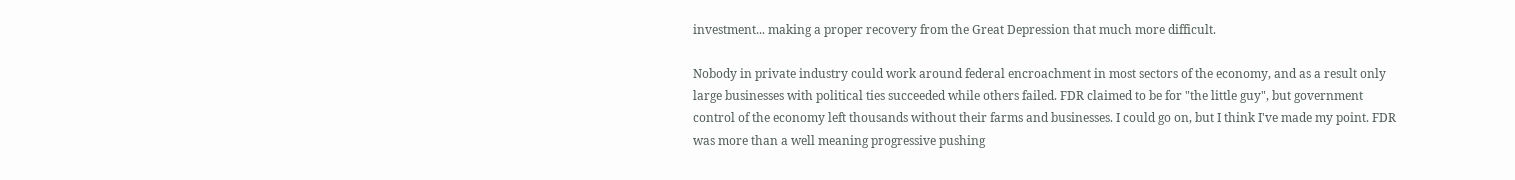investment... making a proper recovery from the Great Depression that much more difficult.

Nobody in private industry could work around federal encroachment in most sectors of the economy, and as a result only large businesses with political ties succeeded while others failed. FDR claimed to be for "the little guy", but government control of the economy left thousands without their farms and businesses. I could go on, but I think I've made my point. FDR was more than a well meaning progressive pushing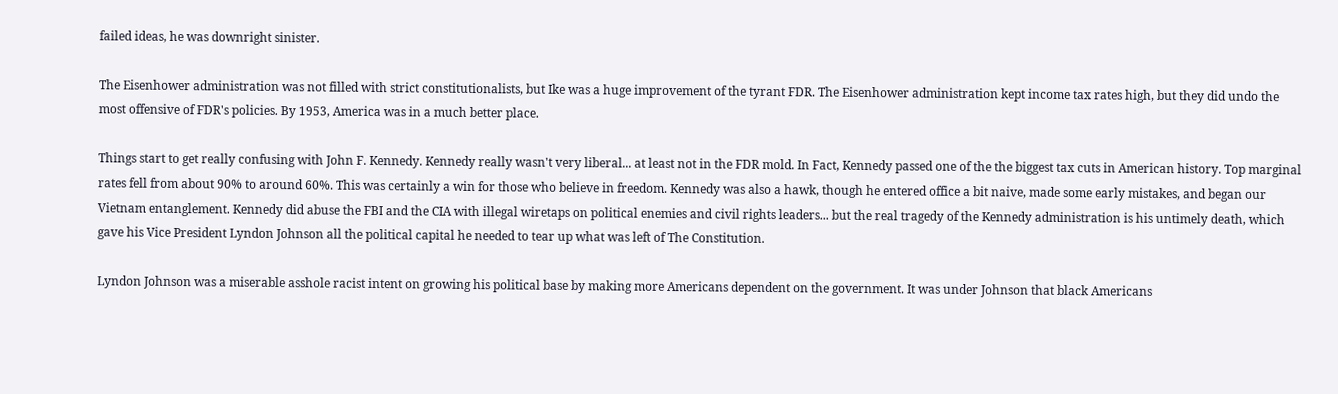failed ideas, he was downright sinister.

The Eisenhower administration was not filled with strict constitutionalists, but Ike was a huge improvement of the tyrant FDR. The Eisenhower administration kept income tax rates high, but they did undo the most offensive of FDR's policies. By 1953, America was in a much better place.

Things start to get really confusing with John F. Kennedy. Kennedy really wasn't very liberal... at least not in the FDR mold. In Fact, Kennedy passed one of the the biggest tax cuts in American history. Top marginal rates fell from about 90% to around 60%. This was certainly a win for those who believe in freedom. Kennedy was also a hawk, though he entered office a bit naive, made some early mistakes, and began our Vietnam entanglement. Kennedy did abuse the FBI and the CIA with illegal wiretaps on political enemies and civil rights leaders... but the real tragedy of the Kennedy administration is his untimely death, which gave his Vice President Lyndon Johnson all the political capital he needed to tear up what was left of The Constitution.

Lyndon Johnson was a miserable asshole racist intent on growing his political base by making more Americans dependent on the government. It was under Johnson that black Americans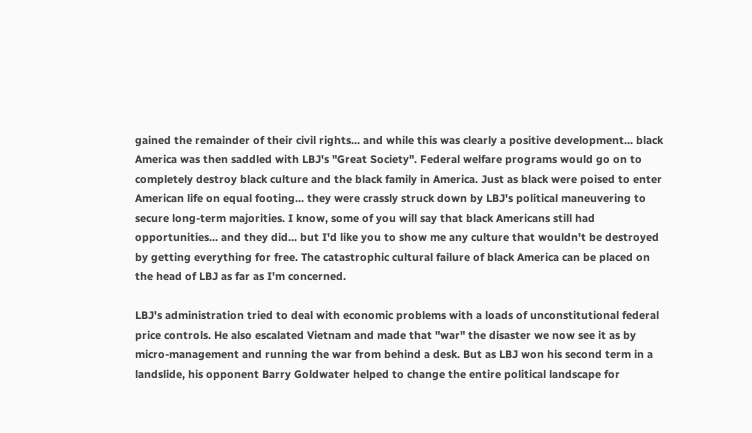gained the remainder of their civil rights... and while this was clearly a positive development... black America was then saddled with LBJ's "Great Society". Federal welfare programs would go on to completely destroy black culture and the black family in America. Just as black were poised to enter American life on equal footing... they were crassly struck down by LBJ's political maneuvering to secure long-term majorities. I know, some of you will say that black Americans still had opportunities... and they did... but I'd like you to show me any culture that wouldn't be destroyed by getting everything for free. The catastrophic cultural failure of black America can be placed on the head of LBJ as far as I'm concerned.

LBJ's administration tried to deal with economic problems with a loads of unconstitutional federal price controls. He also escalated Vietnam and made that "war" the disaster we now see it as by micro-management and running the war from behind a desk. But as LBJ won his second term in a landslide, his opponent Barry Goldwater helped to change the entire political landscape for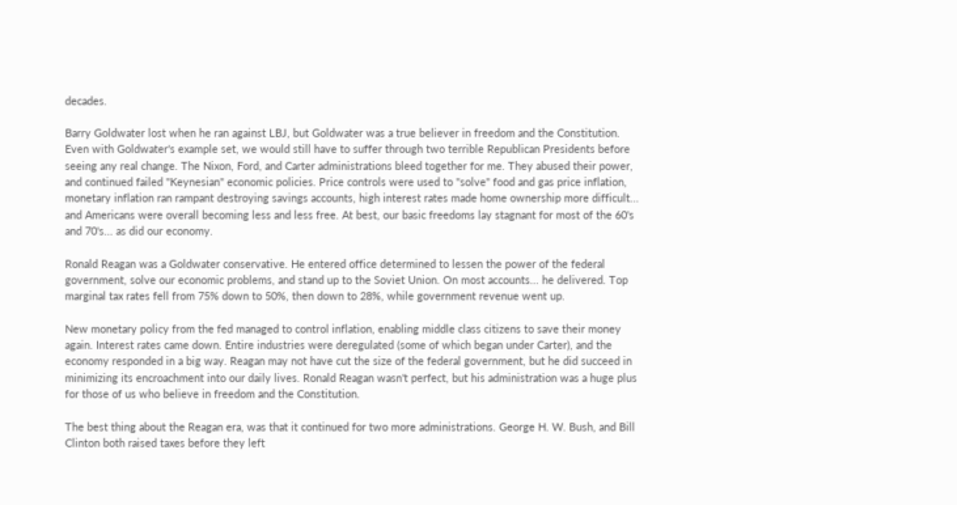decades.

Barry Goldwater lost when he ran against LBJ, but Goldwater was a true believer in freedom and the Constitution. Even with Goldwater's example set, we would still have to suffer through two terrible Republican Presidents before seeing any real change. The Nixon, Ford, and Carter administrations bleed together for me. They abused their power, and continued failed "Keynesian" economic policies. Price controls were used to "solve" food and gas price inflation, monetary inflation ran rampant destroying savings accounts, high interest rates made home ownership more difficult... and Americans were overall becoming less and less free. At best, our basic freedoms lay stagnant for most of the 60's and 70's... as did our economy.

Ronald Reagan was a Goldwater conservative. He entered office determined to lessen the power of the federal government, solve our economic problems, and stand up to the Soviet Union. On most accounts... he delivered. Top marginal tax rates fell from 75% down to 50%, then down to 28%, while government revenue went up.

New monetary policy from the fed managed to control inflation, enabling middle class citizens to save their money again. Interest rates came down. Entire industries were deregulated (some of which began under Carter), and the economy responded in a big way. Reagan may not have cut the size of the federal government, but he did succeed in minimizing its encroachment into our daily lives. Ronald Reagan wasn't perfect, but his administration was a huge plus for those of us who believe in freedom and the Constitution.

The best thing about the Reagan era, was that it continued for two more administrations. George H. W. Bush, and Bill Clinton both raised taxes before they left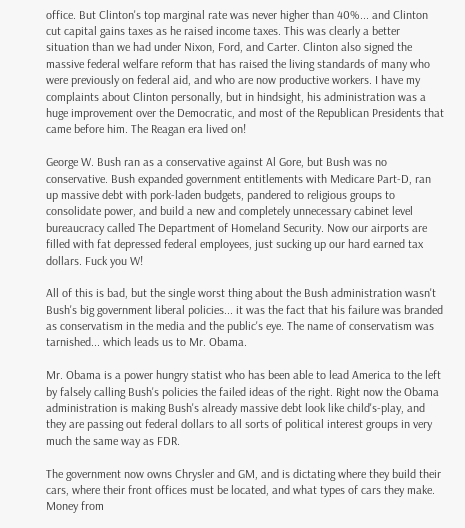office. But Clinton's top marginal rate was never higher than 40%... and Clinton cut capital gains taxes as he raised income taxes. This was clearly a better situation than we had under Nixon, Ford, and Carter. Clinton also signed the massive federal welfare reform that has raised the living standards of many who were previously on federal aid, and who are now productive workers. I have my complaints about Clinton personally, but in hindsight, his administration was a huge improvement over the Democratic, and most of the Republican Presidents that came before him. The Reagan era lived on!

George W. Bush ran as a conservative against Al Gore, but Bush was no conservative. Bush expanded government entitlements with Medicare Part-D, ran up massive debt with pork-laden budgets, pandered to religious groups to consolidate power, and build a new and completely unnecessary cabinet level bureaucracy called The Department of Homeland Security. Now our airports are filled with fat depressed federal employees, just sucking up our hard earned tax dollars. Fuck you W!

All of this is bad, but the single worst thing about the Bush administration wasn't Bush's big government liberal policies... it was the fact that his failure was branded as conservatism in the media and the public's eye. The name of conservatism was tarnished... which leads us to Mr. Obama.

Mr. Obama is a power hungry statist who has been able to lead America to the left by falsely calling Bush's policies the failed ideas of the right. Right now the Obama administration is making Bush's already massive debt look like child's-play, and they are passing out federal dollars to all sorts of political interest groups in very much the same way as FDR.

The government now owns Chrysler and GM, and is dictating where they build their cars, where their front offices must be located, and what types of cars they make. Money from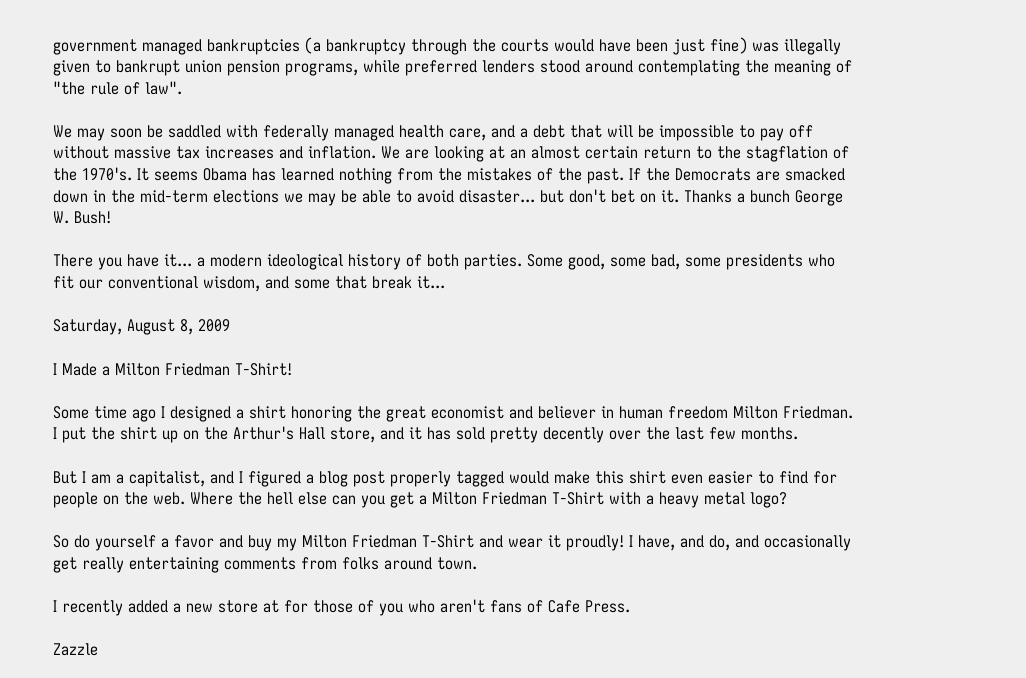government managed bankruptcies (a bankruptcy through the courts would have been just fine) was illegally given to bankrupt union pension programs, while preferred lenders stood around contemplating the meaning of "the rule of law".

We may soon be saddled with federally managed health care, and a debt that will be impossible to pay off without massive tax increases and inflation. We are looking at an almost certain return to the stagflation of the 1970's. It seems Obama has learned nothing from the mistakes of the past. If the Democrats are smacked down in the mid-term elections we may be able to avoid disaster... but don't bet on it. Thanks a bunch George W. Bush!

There you have it... a modern ideological history of both parties. Some good, some bad, some presidents who fit our conventional wisdom, and some that break it...

Saturday, August 8, 2009

I Made a Milton Friedman T-Shirt!

Some time ago I designed a shirt honoring the great economist and believer in human freedom Milton Friedman. I put the shirt up on the Arthur's Hall store, and it has sold pretty decently over the last few months.

But I am a capitalist, and I figured a blog post properly tagged would make this shirt even easier to find for people on the web. Where the hell else can you get a Milton Friedman T-Shirt with a heavy metal logo?

So do yourself a favor and buy my Milton Friedman T-Shirt and wear it proudly! I have, and do, and occasionally get really entertaining comments from folks around town.

I recently added a new store at for those of you who aren't fans of Cafe Press.

Zazzle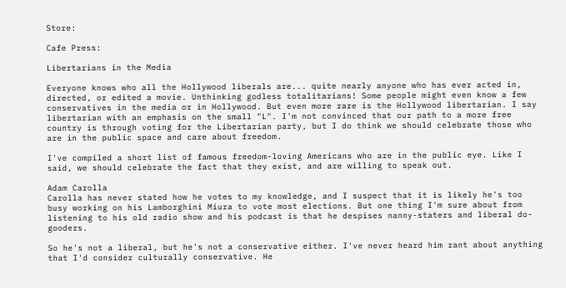Store:

Cafe Press:

Libertarians in the Media

Everyone knows who all the Hollywood liberals are... quite nearly anyone who has ever acted in, directed, or edited a movie. Unthinking godless totalitarians! Some people might even know a few conservatives in the media or in Hollywood. But even more rare is the Hollywood libertarian. I say libertarian with an emphasis on the small "L". I'm not convinced that our path to a more free country is through voting for the Libertarian party, but I do think we should celebrate those who are in the public space and care about freedom.

I've compiled a short list of famous freedom-loving Americans who are in the public eye. Like I said, we should celebrate the fact that they exist, and are willing to speak out.

Adam Carolla
Carolla has never stated how he votes to my knowledge, and I suspect that it is likely he's too busy working on his Lamborghini Miura to vote most elections. But one thing I'm sure about from listening to his old radio show and his podcast is that he despises nanny-staters and liberal do-gooders.

So he's not a liberal, but he's not a conservative either. I've never heard him rant about anything that I'd consider culturally conservative. He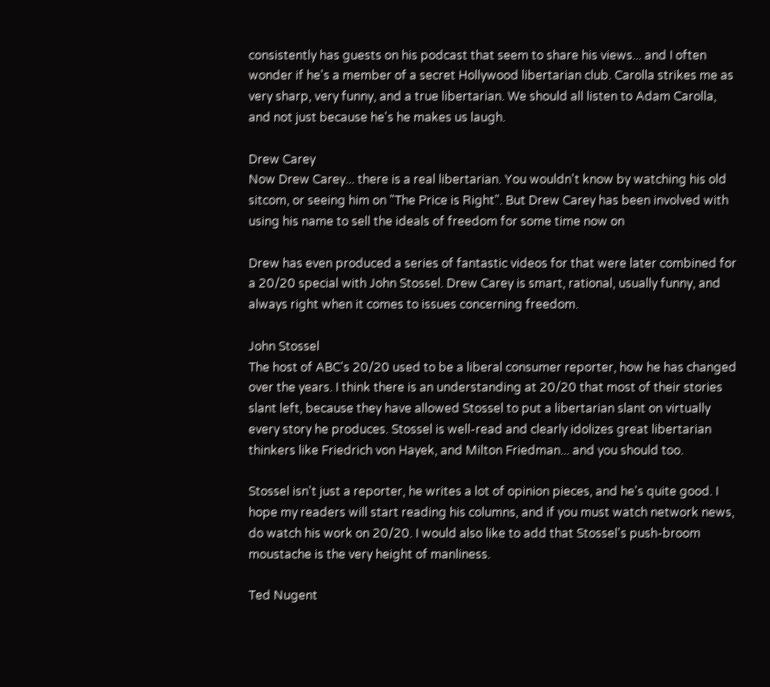consistently has guests on his podcast that seem to share his views... and I often wonder if he's a member of a secret Hollywood libertarian club. Carolla strikes me as very sharp, very funny, and a true libertarian. We should all listen to Adam Carolla, and not just because he's he makes us laugh.

Drew Carey
Now Drew Carey... there is a real libertarian. You wouldn't know by watching his old sitcom, or seeing him on "The Price is Right". But Drew Carey has been involved with using his name to sell the ideals of freedom for some time now on

Drew has even produced a series of fantastic videos for that were later combined for a 20/20 special with John Stossel. Drew Carey is smart, rational, usually funny, and always right when it comes to issues concerning freedom.

John Stossel
The host of ABC's 20/20 used to be a liberal consumer reporter, how he has changed over the years. I think there is an understanding at 20/20 that most of their stories slant left, because they have allowed Stossel to put a libertarian slant on virtually every story he produces. Stossel is well-read and clearly idolizes great libertarian thinkers like Friedrich von Hayek, and Milton Friedman... and you should too.

Stossel isn't just a reporter, he writes a lot of opinion pieces, and he's quite good. I hope my readers will start reading his columns, and if you must watch network news, do watch his work on 20/20. I would also like to add that Stossel's push-broom moustache is the very height of manliness.

Ted Nugent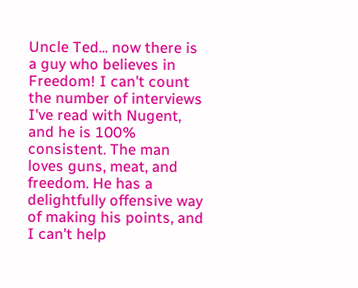Uncle Ted... now there is a guy who believes in Freedom! I can't count the number of interviews I've read with Nugent, and he is 100% consistent. The man loves guns, meat, and freedom. He has a delightfully offensive way of making his points, and I can't help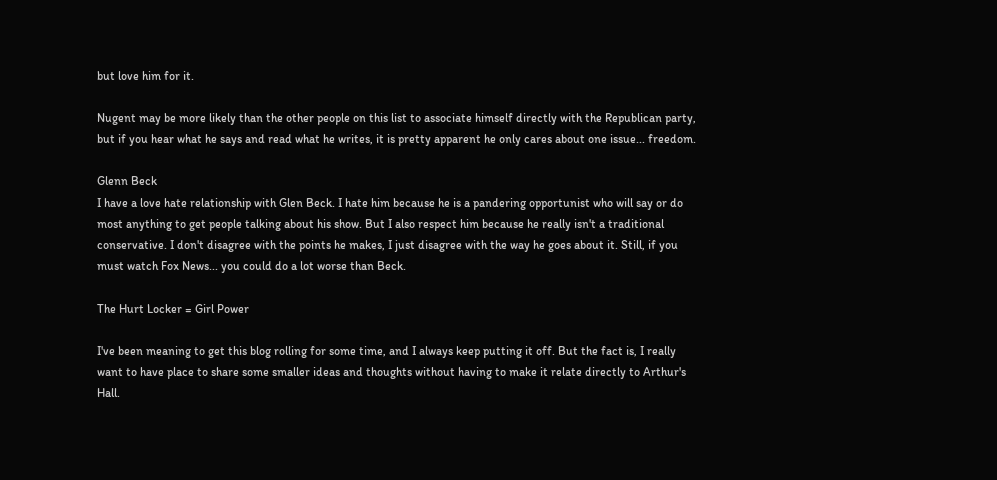but love him for it.

Nugent may be more likely than the other people on this list to associate himself directly with the Republican party, but if you hear what he says and read what he writes, it is pretty apparent he only cares about one issue... freedom.

Glenn Beck
I have a love hate relationship with Glen Beck. I hate him because he is a pandering opportunist who will say or do most anything to get people talking about his show. But I also respect him because he really isn't a traditional conservative. I don't disagree with the points he makes, I just disagree with the way he goes about it. Still, if you must watch Fox News... you could do a lot worse than Beck.

The Hurt Locker = Girl Power

I've been meaning to get this blog rolling for some time, and I always keep putting it off. But the fact is, I really want to have place to share some smaller ideas and thoughts without having to make it relate directly to Arthur's Hall.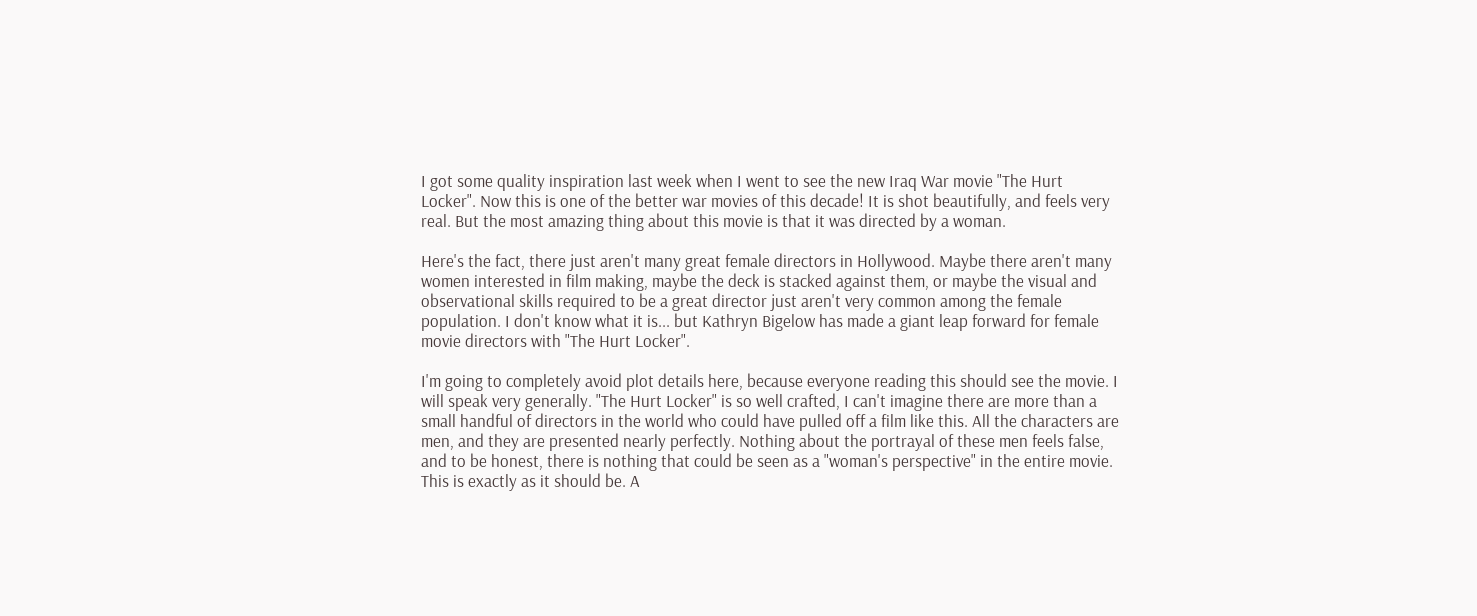I got some quality inspiration last week when I went to see the new Iraq War movie "The Hurt Locker". Now this is one of the better war movies of this decade! It is shot beautifully, and feels very real. But the most amazing thing about this movie is that it was directed by a woman.

Here's the fact, there just aren't many great female directors in Hollywood. Maybe there aren't many women interested in film making, maybe the deck is stacked against them, or maybe the visual and observational skills required to be a great director just aren't very common among the female population. I don't know what it is... but Kathryn Bigelow has made a giant leap forward for female movie directors with "The Hurt Locker".

I'm going to completely avoid plot details here, because everyone reading this should see the movie. I will speak very generally. "The Hurt Locker" is so well crafted, I can't imagine there are more than a small handful of directors in the world who could have pulled off a film like this. All the characters are men, and they are presented nearly perfectly. Nothing about the portrayal of these men feels false, and to be honest, there is nothing that could be seen as a "woman's perspective" in the entire movie. This is exactly as it should be. A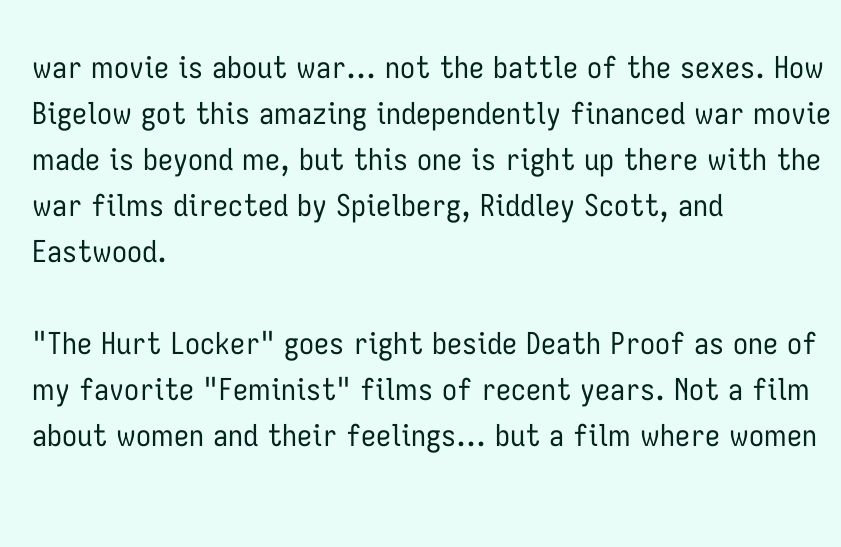war movie is about war... not the battle of the sexes. How Bigelow got this amazing independently financed war movie made is beyond me, but this one is right up there with the war films directed by Spielberg, Riddley Scott, and Eastwood.

"The Hurt Locker" goes right beside Death Proof as one of my favorite "Feminist" films of recent years. Not a film about women and their feelings... but a film where women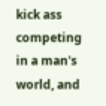kick ass competing in a man's world, and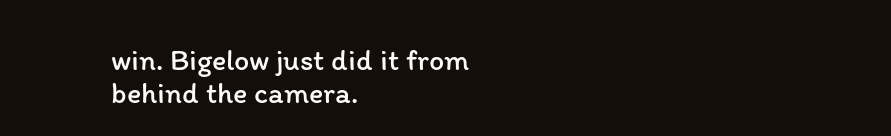win. Bigelow just did it from behind the camera.